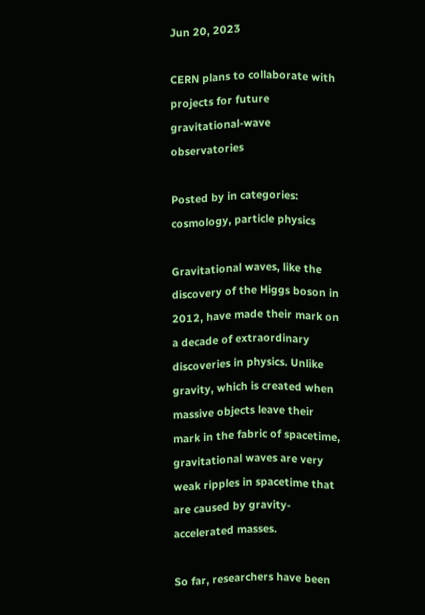Jun 20, 2023

CERN plans to collaborate with projects for future gravitational-wave observatories

Posted by in categories: cosmology, particle physics

Gravitational waves, like the discovery of the Higgs boson in 2012, have made their mark on a decade of extraordinary discoveries in physics. Unlike gravity, which is created when massive objects leave their mark in the fabric of spacetime, gravitational waves are very weak ripples in spacetime that are caused by gravity-accelerated masses.

So far, researchers have been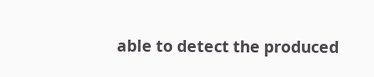able to detect the produced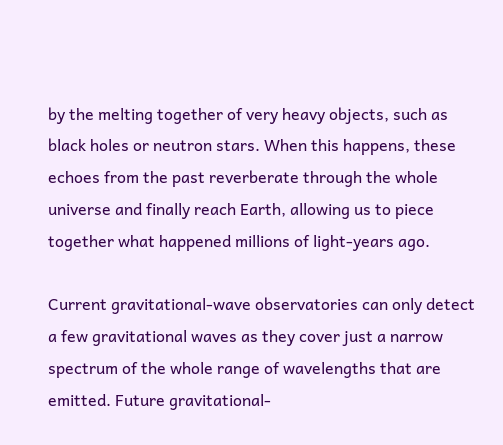by the melting together of very heavy objects, such as black holes or neutron stars. When this happens, these echoes from the past reverberate through the whole universe and finally reach Earth, allowing us to piece together what happened millions of light-years ago.

Current gravitational-wave observatories can only detect a few gravitational waves as they cover just a narrow spectrum of the whole range of wavelengths that are emitted. Future gravitational-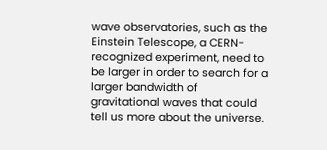wave observatories, such as the Einstein Telescope, a CERN-recognized experiment, need to be larger in order to search for a larger bandwidth of gravitational waves that could tell us more about the universe.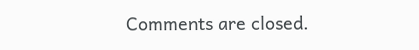Comments are closed.